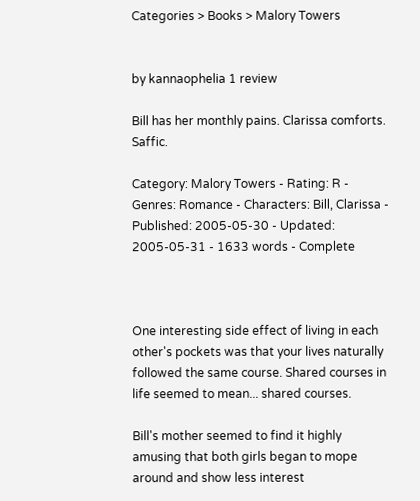Categories > Books > Malory Towers


by kannaophelia 1 review

Bill has her monthly pains. Clarissa comforts. Saffic.

Category: Malory Towers - Rating: R - Genres: Romance - Characters: Bill, Clarissa - Published: 2005-05-30 - Updated: 2005-05-31 - 1633 words - Complete



One interesting side effect of living in each other's pockets was that your lives naturally followed the same course. Shared courses in life seemed to mean... shared courses.

Bill's mother seemed to find it highly amusing that both girls began to mope around and show less interest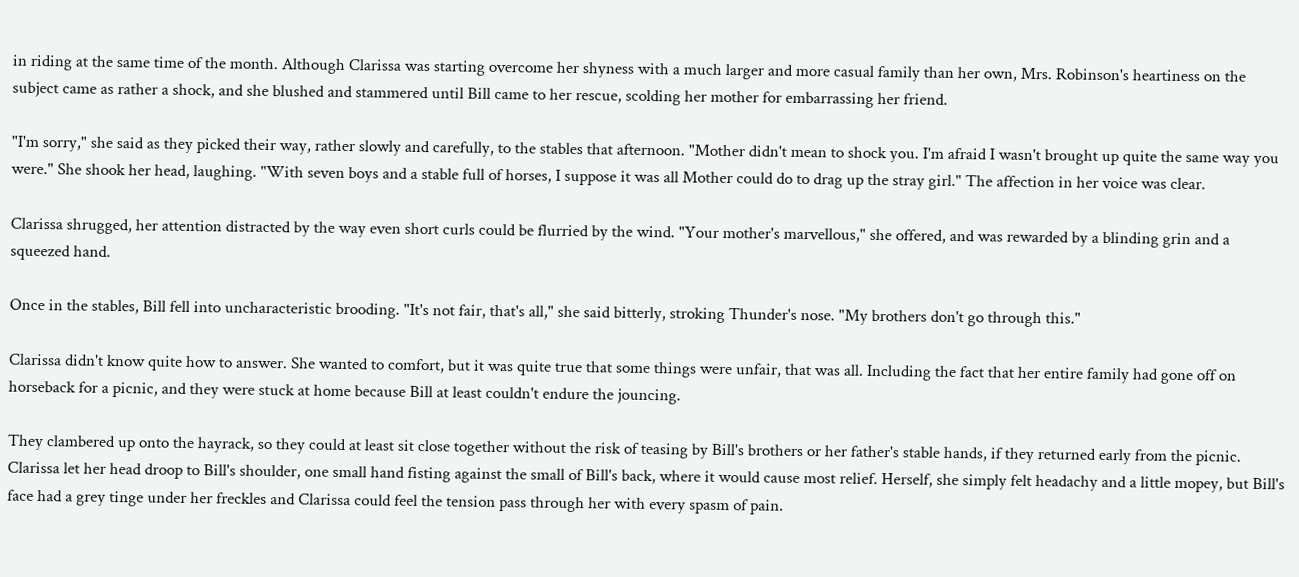in riding at the same time of the month. Although Clarissa was starting overcome her shyness with a much larger and more casual family than her own, Mrs. Robinson's heartiness on the subject came as rather a shock, and she blushed and stammered until Bill came to her rescue, scolding her mother for embarrassing her friend.

"I'm sorry," she said as they picked their way, rather slowly and carefully, to the stables that afternoon. "Mother didn't mean to shock you. I'm afraid I wasn't brought up quite the same way you were." She shook her head, laughing. "With seven boys and a stable full of horses, I suppose it was all Mother could do to drag up the stray girl." The affection in her voice was clear.

Clarissa shrugged, her attention distracted by the way even short curls could be flurried by the wind. "Your mother's marvellous," she offered, and was rewarded by a blinding grin and a squeezed hand.

Once in the stables, Bill fell into uncharacteristic brooding. "It's not fair, that's all," she said bitterly, stroking Thunder's nose. "My brothers don't go through this."

Clarissa didn't know quite how to answer. She wanted to comfort, but it was quite true that some things were unfair, that was all. Including the fact that her entire family had gone off on horseback for a picnic, and they were stuck at home because Bill at least couldn't endure the jouncing.

They clambered up onto the hayrack, so they could at least sit close together without the risk of teasing by Bill's brothers or her father's stable hands, if they returned early from the picnic. Clarissa let her head droop to Bill's shoulder, one small hand fisting against the small of Bill's back, where it would cause most relief. Herself, she simply felt headachy and a little mopey, but Bill's face had a grey tinge under her freckles and Clarissa could feel the tension pass through her with every spasm of pain.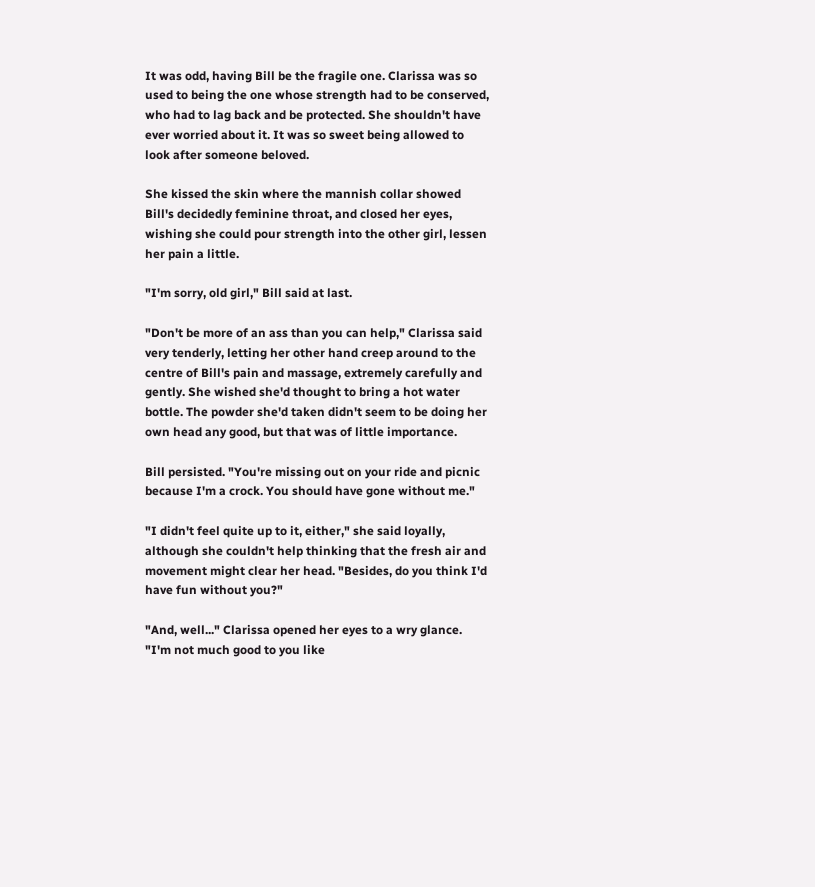It was odd, having Bill be the fragile one. Clarissa was so used to being the one whose strength had to be conserved, who had to lag back and be protected. She shouldn't have ever worried about it. It was so sweet being allowed to look after someone beloved.

She kissed the skin where the mannish collar showed Bill's decidedly feminine throat, and closed her eyes, wishing she could pour strength into the other girl, lessen her pain a little.

"I'm sorry, old girl," Bill said at last.

"Don't be more of an ass than you can help," Clarissa said very tenderly, letting her other hand creep around to the centre of Bill's pain and massage, extremely carefully and gently. She wished she'd thought to bring a hot water bottle. The powder she'd taken didn't seem to be doing her own head any good, but that was of little importance.

Bill persisted. "You're missing out on your ride and picnic because I'm a crock. You should have gone without me."

"I didn't feel quite up to it, either," she said loyally, although she couldn't help thinking that the fresh air and movement might clear her head. "Besides, do you think I'd have fun without you?"

"And, well..." Clarissa opened her eyes to a wry glance. "I'm not much good to you like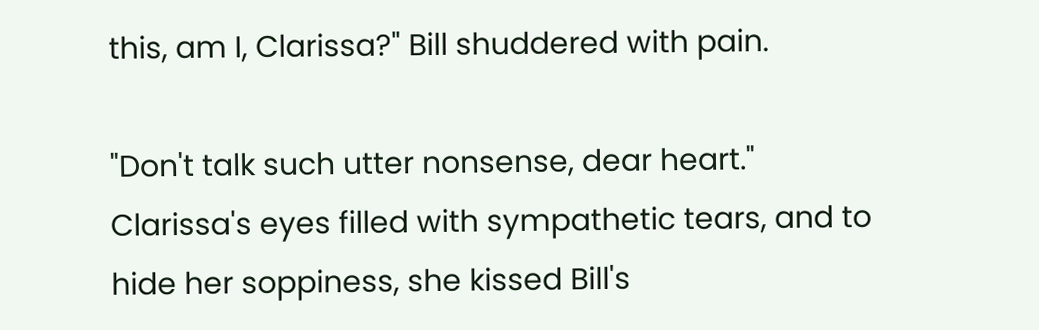this, am I, Clarissa?" Bill shuddered with pain.

"Don't talk such utter nonsense, dear heart." Clarissa's eyes filled with sympathetic tears, and to hide her soppiness, she kissed Bill's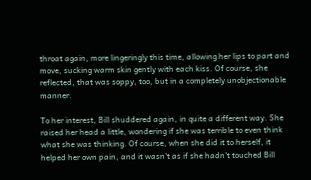throat again, more lingeringly this time, allowing her lips to part and move, sucking warm skin gently with each kiss. Of course, she reflected, that was soppy, too, but in a completely unobjectionable manner.

To her interest, Bill shuddered again, in quite a different way. She raised her head a little, wondering if she was terrible to even think what she was thinking. Of course, when she did it to herself, it helped her own pain, and it wasn't as if she hadn't touched Bill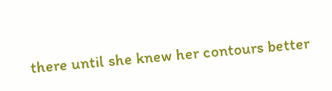there until she knew her contours better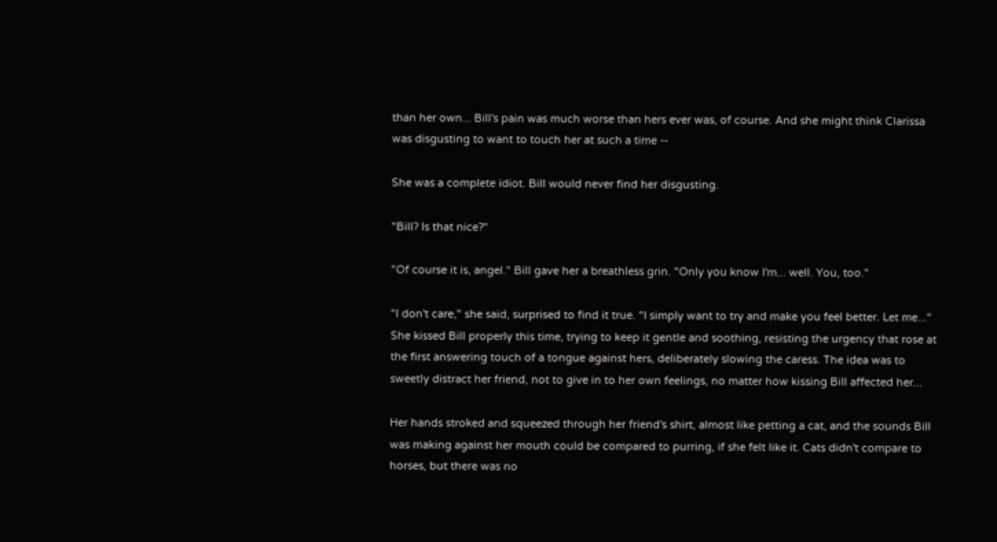than her own... Bill's pain was much worse than hers ever was, of course. And she might think Clarissa was disgusting to want to touch her at such a time --

She was a complete idiot. Bill would never find her disgusting.

"Bill? Is that nice?"

"Of course it is, angel." Bill gave her a breathless grin. "Only you know I'm... well. You, too."

"I don't care," she said, surprised to find it true. "I simply want to try and make you feel better. Let me..." She kissed Bill properly this time, trying to keep it gentle and soothing, resisting the urgency that rose at the first answering touch of a tongue against hers, deliberately slowing the caress. The idea was to sweetly distract her friend, not to give in to her own feelings, no matter how kissing Bill affected her...

Her hands stroked and squeezed through her friend's shirt, almost like petting a cat, and the sounds Bill was making against her mouth could be compared to purring, if she felt like it. Cats didn't compare to horses, but there was no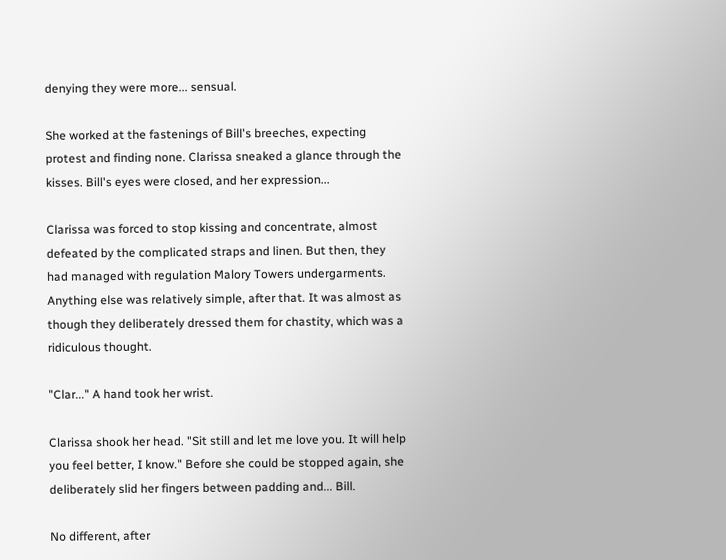denying they were more... sensual.

She worked at the fastenings of Bill's breeches, expecting protest and finding none. Clarissa sneaked a glance through the kisses. Bill's eyes were closed, and her expression...

Clarissa was forced to stop kissing and concentrate, almost defeated by the complicated straps and linen. But then, they had managed with regulation Malory Towers undergarments. Anything else was relatively simple, after that. It was almost as though they deliberately dressed them for chastity, which was a ridiculous thought.

"Clar..." A hand took her wrist.

Clarissa shook her head. "Sit still and let me love you. It will help you feel better, I know." Before she could be stopped again, she deliberately slid her fingers between padding and... Bill.

No different, after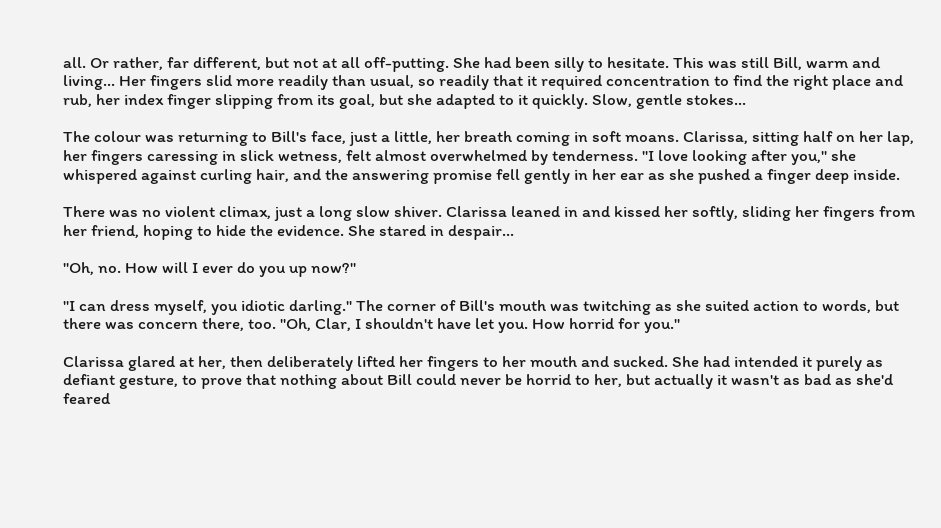all. Or rather, far different, but not at all off-putting. She had been silly to hesitate. This was still Bill, warm and living... Her fingers slid more readily than usual, so readily that it required concentration to find the right place and rub, her index finger slipping from its goal, but she adapted to it quickly. Slow, gentle stokes...

The colour was returning to Bill's face, just a little, her breath coming in soft moans. Clarissa, sitting half on her lap, her fingers caressing in slick wetness, felt almost overwhelmed by tenderness. "I love looking after you," she whispered against curling hair, and the answering promise fell gently in her ear as she pushed a finger deep inside.

There was no violent climax, just a long slow shiver. Clarissa leaned in and kissed her softly, sliding her fingers from her friend, hoping to hide the evidence. She stared in despair...

"Oh, no. How will I ever do you up now?"

"I can dress myself, you idiotic darling." The corner of Bill's mouth was twitching as she suited action to words, but there was concern there, too. "Oh, Clar, I shouldn't have let you. How horrid for you."

Clarissa glared at her, then deliberately lifted her fingers to her mouth and sucked. She had intended it purely as defiant gesture, to prove that nothing about Bill could never be horrid to her, but actually it wasn't as bad as she'd feared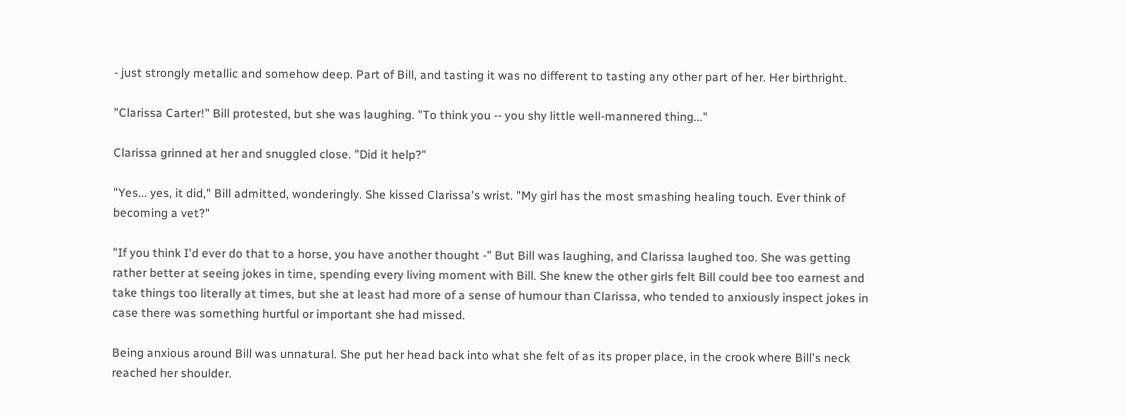- just strongly metallic and somehow deep. Part of Bill, and tasting it was no different to tasting any other part of her. Her birthright.

"Clarissa Carter!" Bill protested, but she was laughing. "To think you -- you shy little well-mannered thing..."

Clarissa grinned at her and snuggled close. "Did it help?"

"Yes... yes, it did," Bill admitted, wonderingly. She kissed Clarissa's wrist. "My girl has the most smashing healing touch. Ever think of becoming a vet?"

"If you think I'd ever do that to a horse, you have another thought -" But Bill was laughing, and Clarissa laughed too. She was getting rather better at seeing jokes in time, spending every living moment with Bill. She knew the other girls felt Bill could bee too earnest and take things too literally at times, but she at least had more of a sense of humour than Clarissa, who tended to anxiously inspect jokes in case there was something hurtful or important she had missed.

Being anxious around Bill was unnatural. She put her head back into what she felt of as its proper place, in the crook where Bill's neck reached her shoulder.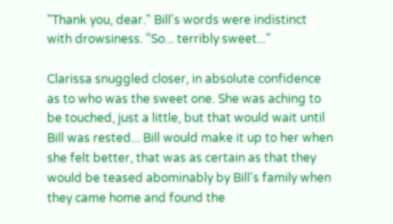"Thank you, dear." Bill's words were indistinct with drowsiness. "So... terribly sweet..."

Clarissa snuggled closer, in absolute confidence as to who was the sweet one. She was aching to be touched, just a little, but that would wait until Bill was rested... Bill would make it up to her when she felt better, that was as certain as that they would be teased abominably by Bill's family when they came home and found the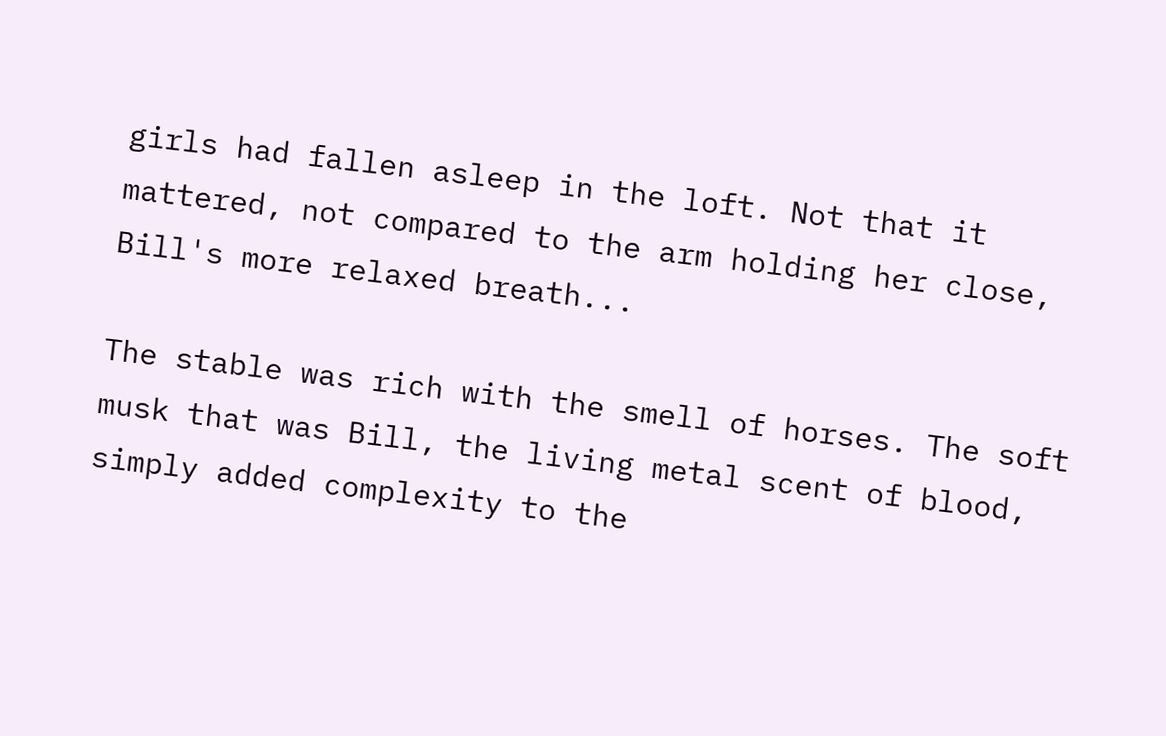girls had fallen asleep in the loft. Not that it mattered, not compared to the arm holding her close, Bill's more relaxed breath...

The stable was rich with the smell of horses. The soft musk that was Bill, the living metal scent of blood, simply added complexity to the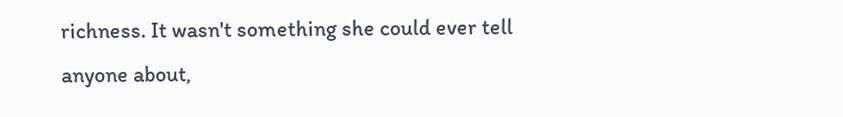richness. It wasn't something she could ever tell anyone about,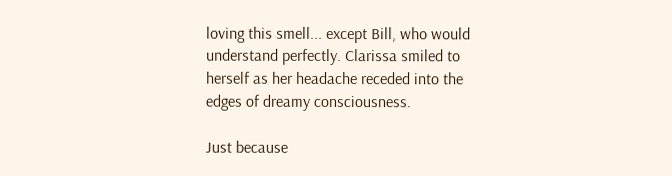loving this smell... except Bill, who would understand perfectly. Clarissa smiled to herself as her headache receded into the edges of dreamy consciousness.

Just because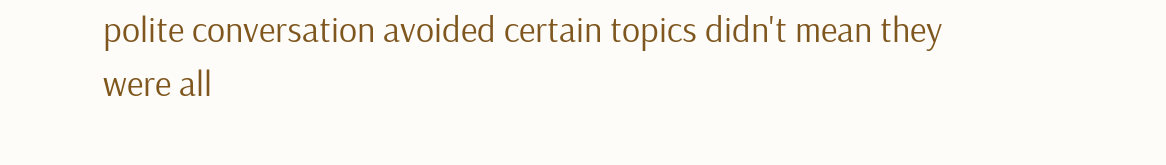polite conversation avoided certain topics didn't mean they were all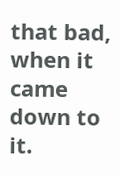that bad, when it came down to it.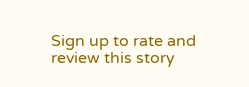Sign up to rate and review this story